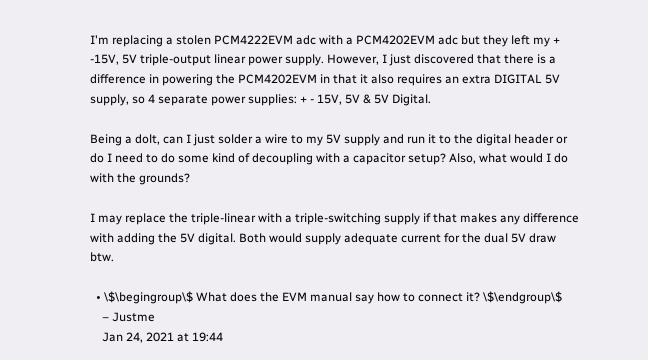I'm replacing a stolen PCM4222EVM adc with a PCM4202EVM adc but they left my + -15V, 5V triple-output linear power supply. However, I just discovered that there is a difference in powering the PCM4202EVM in that it also requires an extra DIGITAL 5V supply, so 4 separate power supplies: + - 15V, 5V & 5V Digital.

Being a dolt, can I just solder a wire to my 5V supply and run it to the digital header or do I need to do some kind of decoupling with a capacitor setup? Also, what would I do with the grounds?

I may replace the triple-linear with a triple-switching supply if that makes any difference with adding the 5V digital. Both would supply adequate current for the dual 5V draw btw.

  • \$\begingroup\$ What does the EVM manual say how to connect it? \$\endgroup\$
    – Justme
    Jan 24, 2021 at 19:44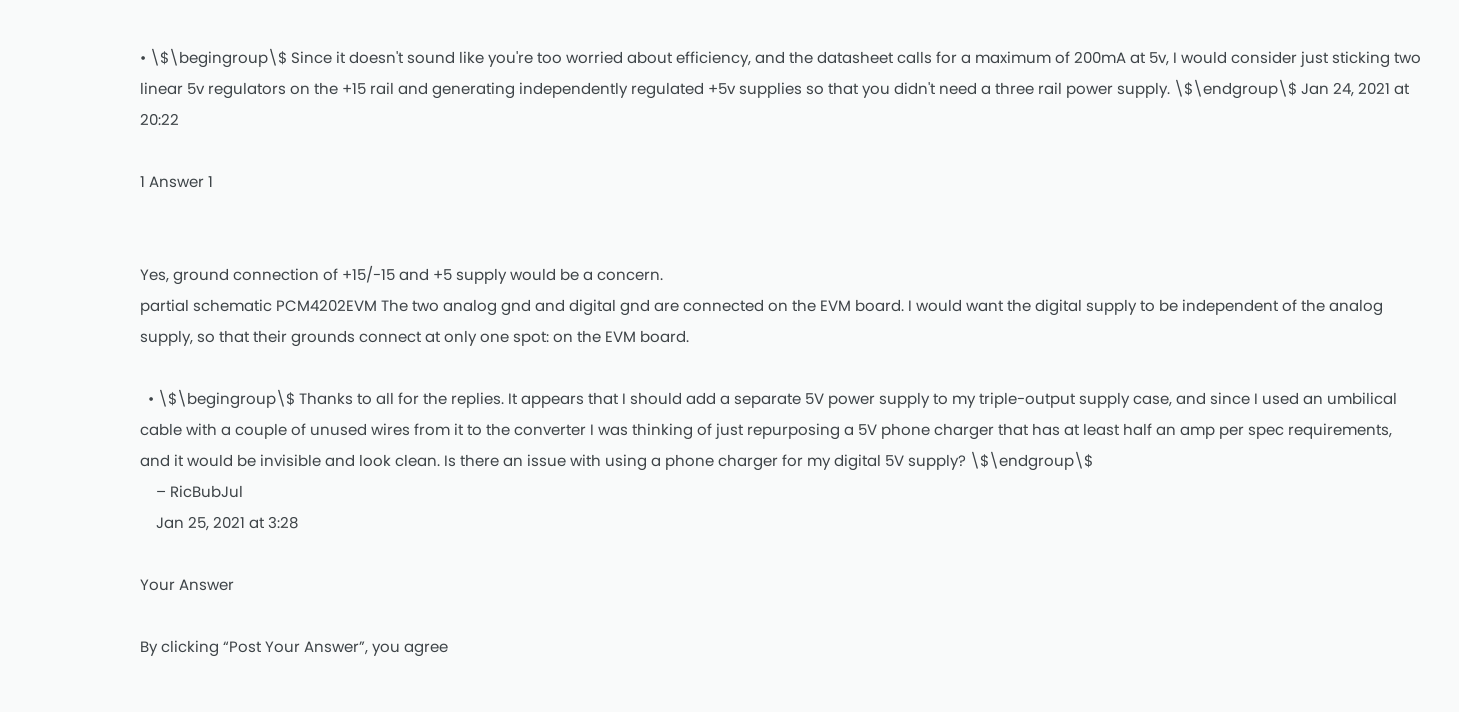• \$\begingroup\$ Since it doesn't sound like you're too worried about efficiency, and the datasheet calls for a maximum of 200mA at 5v, I would consider just sticking two linear 5v regulators on the +15 rail and generating independently regulated +5v supplies so that you didn't need a three rail power supply. \$\endgroup\$ Jan 24, 2021 at 20:22

1 Answer 1


Yes, ground connection of +15/-15 and +5 supply would be a concern.
partial schematic PCM4202EVM The two analog gnd and digital gnd are connected on the EVM board. I would want the digital supply to be independent of the analog supply, so that their grounds connect at only one spot: on the EVM board.

  • \$\begingroup\$ Thanks to all for the replies. It appears that I should add a separate 5V power supply to my triple-output supply case, and since I used an umbilical cable with a couple of unused wires from it to the converter I was thinking of just repurposing a 5V phone charger that has at least half an amp per spec requirements, and it would be invisible and look clean. Is there an issue with using a phone charger for my digital 5V supply? \$\endgroup\$
    – RicBubJul
    Jan 25, 2021 at 3:28

Your Answer

By clicking “Post Your Answer”, you agree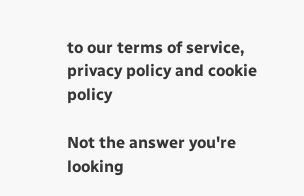to our terms of service, privacy policy and cookie policy

Not the answer you're looking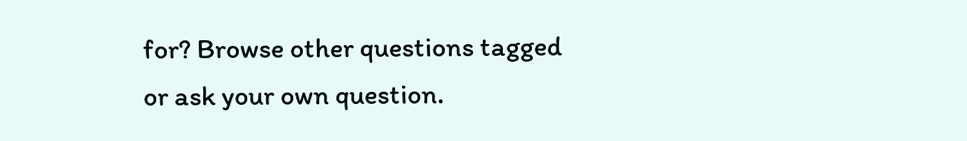for? Browse other questions tagged or ask your own question.